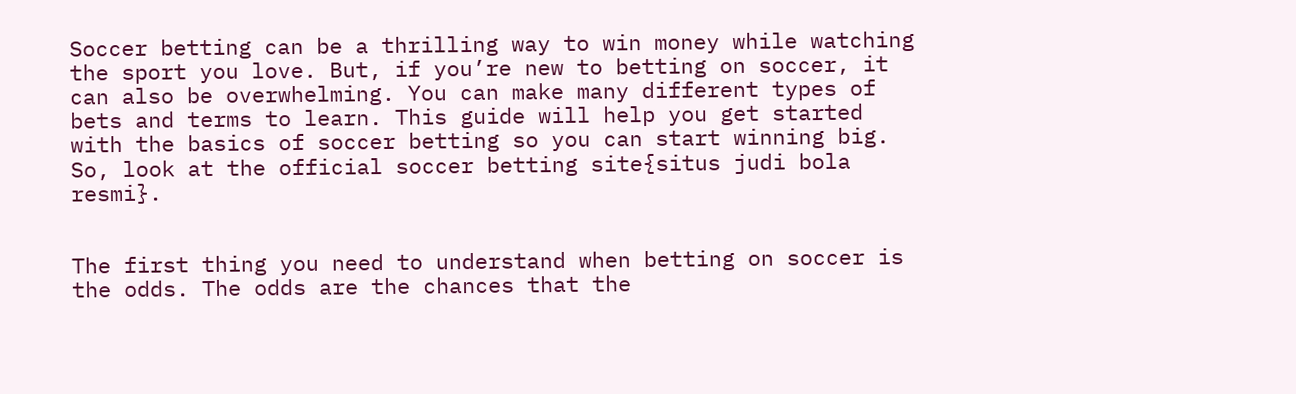Soccer betting can be a thrilling way to win money while watching the sport you love. But, if you’re new to betting on soccer, it can also be overwhelming. You can make many different types of bets and terms to learn. This guide will help you get started with the basics of soccer betting so you can start winning big.  So, look at the official soccer betting site{situs judi bola resmi}.


The first thing you need to understand when betting on soccer is the odds. The odds are the chances that the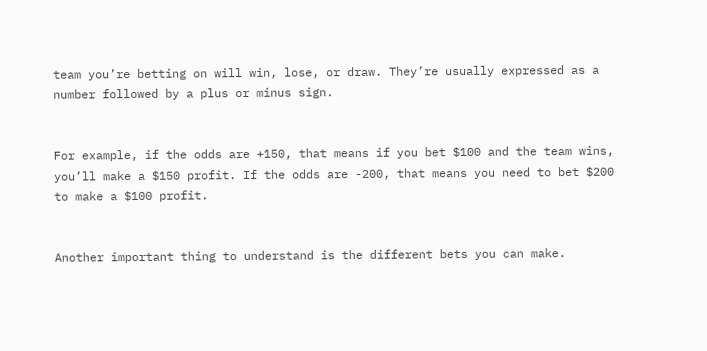team you’re betting on will win, lose, or draw. They’re usually expressed as a number followed by a plus or minus sign.


For example, if the odds are +150, that means if you bet $100 and the team wins, you’ll make a $150 profit. If the odds are -200, that means you need to bet $200 to make a $100 profit.


Another important thing to understand is the different bets you can make.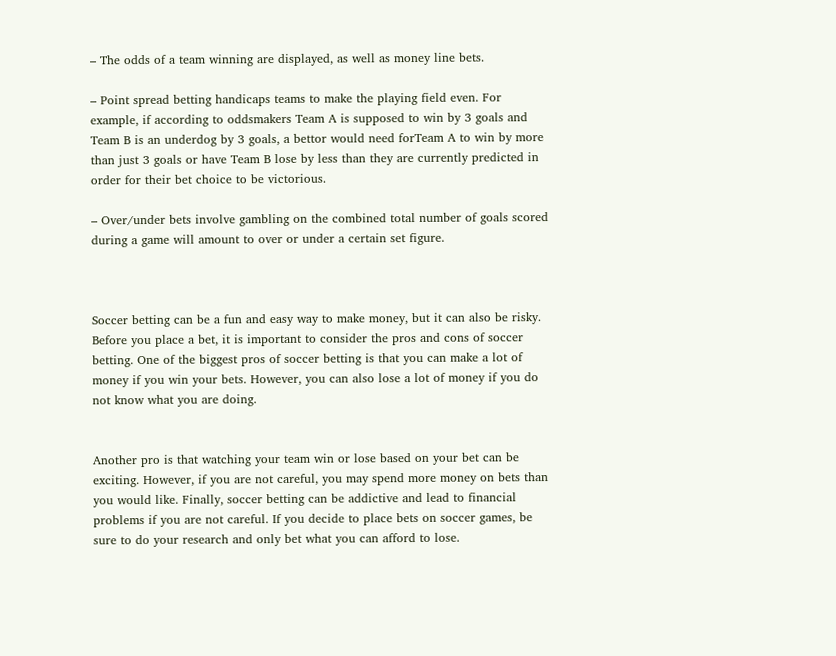– The odds of a team winning are displayed, as well as money line bets.

– Point spread betting handicaps teams to make the playing field even. For example, if according to oddsmakers Team A is supposed to win by 3 goals and Team B is an underdog by 3 goals, a bettor would need forTeam A to win by more than just 3 goals or have Team B lose by less than they are currently predicted in order for their bet choice to be victorious.

– Over/under bets involve gambling on the combined total number of goals scored during a game will amount to over or under a certain set figure.



Soccer betting can be a fun and easy way to make money, but it can also be risky. Before you place a bet, it is important to consider the pros and cons of soccer betting. One of the biggest pros of soccer betting is that you can make a lot of money if you win your bets. However, you can also lose a lot of money if you do not know what you are doing.


Another pro is that watching your team win or lose based on your bet can be exciting. However, if you are not careful, you may spend more money on bets than you would like. Finally, soccer betting can be addictive and lead to financial problems if you are not careful. If you decide to place bets on soccer games, be sure to do your research and only bet what you can afford to lose.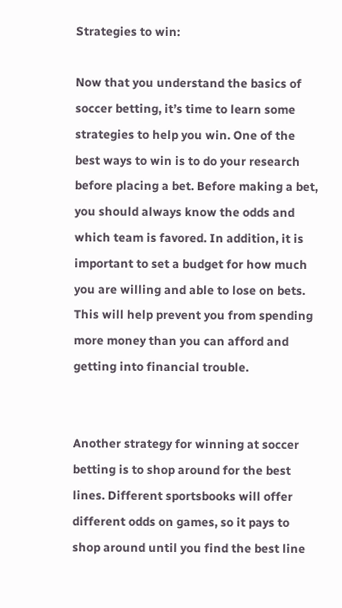Strategies to win:

Now that you understand the basics of soccer betting, it’s time to learn some strategies to help you win. One of the best ways to win is to do your research before placing a bet. Before making a bet, you should always know the odds and which team is favored. In addition, it is important to set a budget for how much you are willing and able to lose on bets. This will help prevent you from spending more money than you can afford and getting into financial trouble.


Another strategy for winning at soccer betting is to shop around for the best lines. Different sportsbooks will offer different odds on games, so it pays to shop around until you find the best line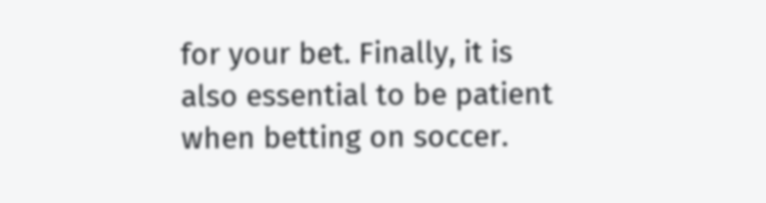for your bet. Finally, it is also essential to be patient when betting on soccer.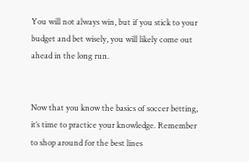You will not always win, but if you stick to your budget and bet wisely, you will likely come out ahead in the long run.


Now that you know the basics of soccer betting, it’s time to practice your knowledge. Remember to shop around for the best lines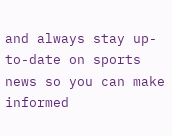and always stay up-to-date on sports news so you can make informed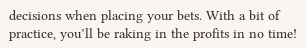decisions when placing your bets. With a bit of practice, you’ll be raking in the profits in no time!